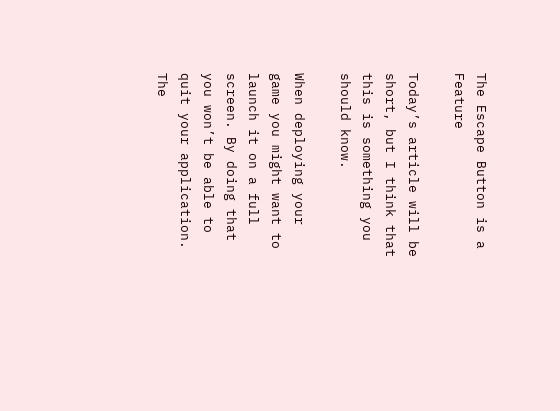The Escape Button is a Feature

Today’s article will be short, but I think that this is something you should know.

When deploying your game you might want to launch it on a full screen. By doing that you won’t be able to quit your application. The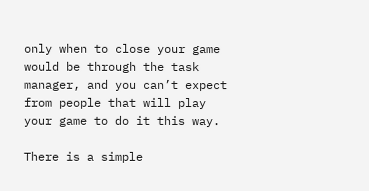only when to close your game would be through the task manager, and you can’t expect from people that will play your game to do it this way.

There is a simple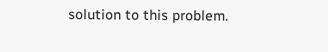solution to this problem.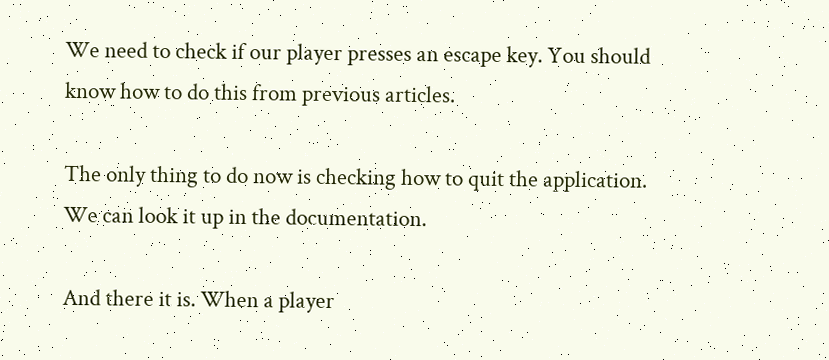We need to check if our player presses an escape key. You should know how to do this from previous articles.

The only thing to do now is checking how to quit the application. We can look it up in the documentation.

And there it is. When a player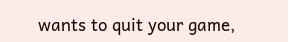wants to quit your game,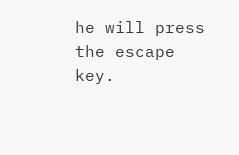he will press the escape key.